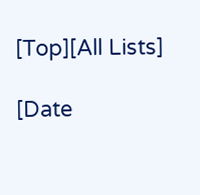[Top][All Lists]

[Date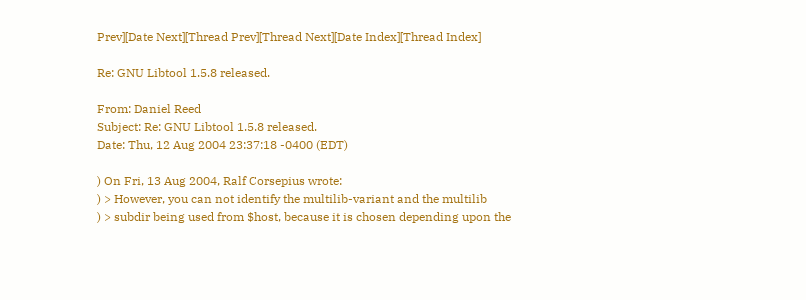Prev][Date Next][Thread Prev][Thread Next][Date Index][Thread Index]

Re: GNU Libtool 1.5.8 released.

From: Daniel Reed
Subject: Re: GNU Libtool 1.5.8 released.
Date: Thu, 12 Aug 2004 23:37:18 -0400 (EDT)

) On Fri, 13 Aug 2004, Ralf Corsepius wrote:
) > However, you can not identify the multilib-variant and the multilib
) > subdir being used from $host, because it is chosen depending upon the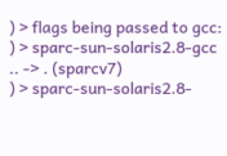) > flags being passed to gcc:
) > sparc-sun-solaris2.8-gcc .. -> . (sparcv7)
) > sparc-sun-solaris2.8-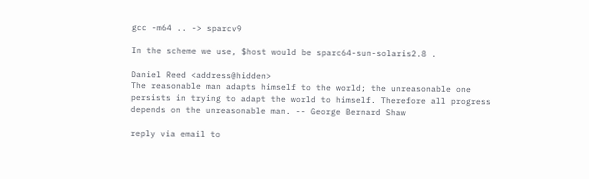gcc -m64 .. -> sparcv9

In the scheme we use, $host would be sparc64-sun-solaris2.8 .

Daniel Reed <address@hidden>
The reasonable man adapts himself to the world; the unreasonable one
persists in trying to adapt the world to himself. Therefore all progress
depends on the unreasonable man. -- George Bernard Shaw

reply via email to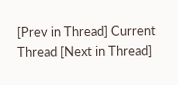[Prev in Thread] Current Thread [Next in Thread]